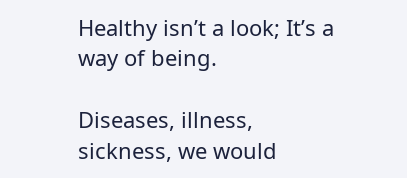Healthy isn’t a look; It’s a way of being.

Diseases, illness, sickness, we would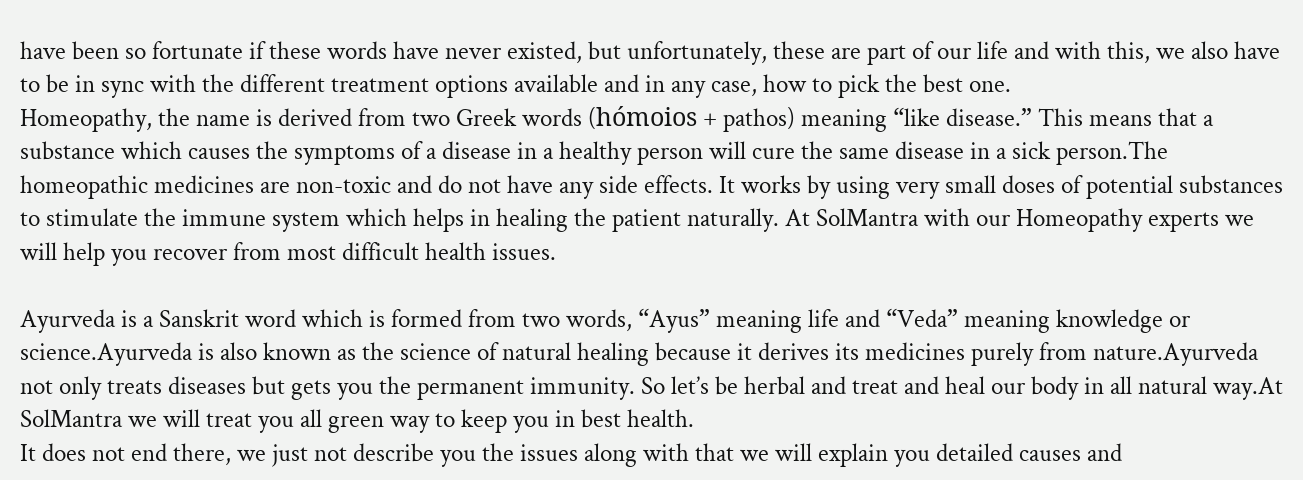have been so fortunate if these words have never existed, but unfortunately, these are part of our life and with this, we also have to be in sync with the different treatment options available and in any case, how to pick the best one.
Homeopathy, the name is derived from two Greek words (hómoios + pathos) meaning “like disease.” This means that a substance which causes the symptoms of a disease in a healthy person will cure the same disease in a sick person.The homeopathic medicines are non-toxic and do not have any side effects. It works by using very small doses of potential substances to stimulate the immune system which helps in healing the patient naturally. At SolMantra with our Homeopathy experts we will help you recover from most difficult health issues.

Ayurveda is a Sanskrit word which is formed from two words, “Ayus” meaning life and “Veda” meaning knowledge or science.Ayurveda is also known as the science of natural healing because it derives its medicines purely from nature.Ayurveda not only treats diseases but gets you the permanent immunity. So let’s be herbal and treat and heal our body in all natural way.At SolMantra we will treat you all green way to keep you in best health.
It does not end there, we just not describe you the issues along with that we will explain you detailed causes and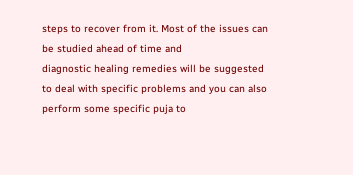steps to recover from it. Most of the issues can be studied ahead of time and
diagnostic healing remedies will be suggested to deal with specific problems and you can also perform some specific puja to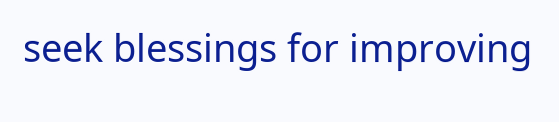seek blessings for improving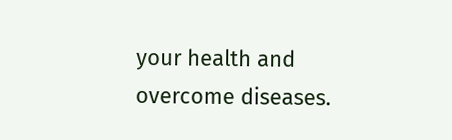your health and overcome diseases.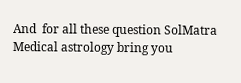And  for all these question SolMatra Medical astrology bring you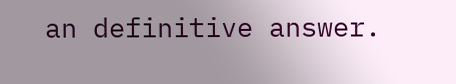an definitive answer.